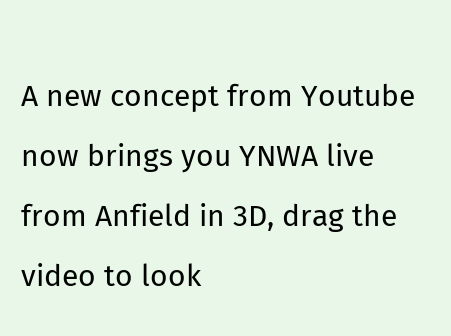A new concept from Youtube now brings you YNWA live from Anfield in 3D, drag the video to look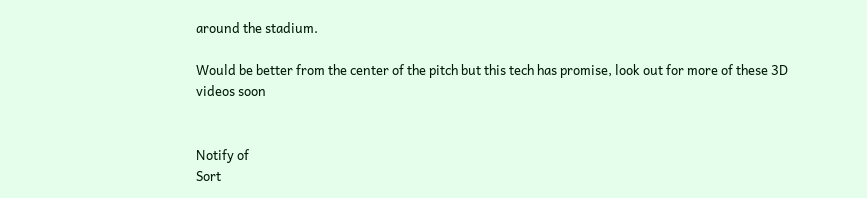around the stadium.

Would be better from the center of the pitch but this tech has promise, look out for more of these 3D videos soon


Notify of
Sort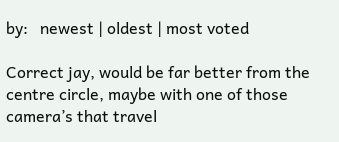by:   newest | oldest | most voted

Correct jay, would be far better from the centre circle, maybe with one of those camera’s that travel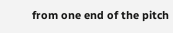from one end of the pitch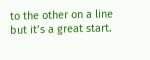to the other on a line but it’s a great start.